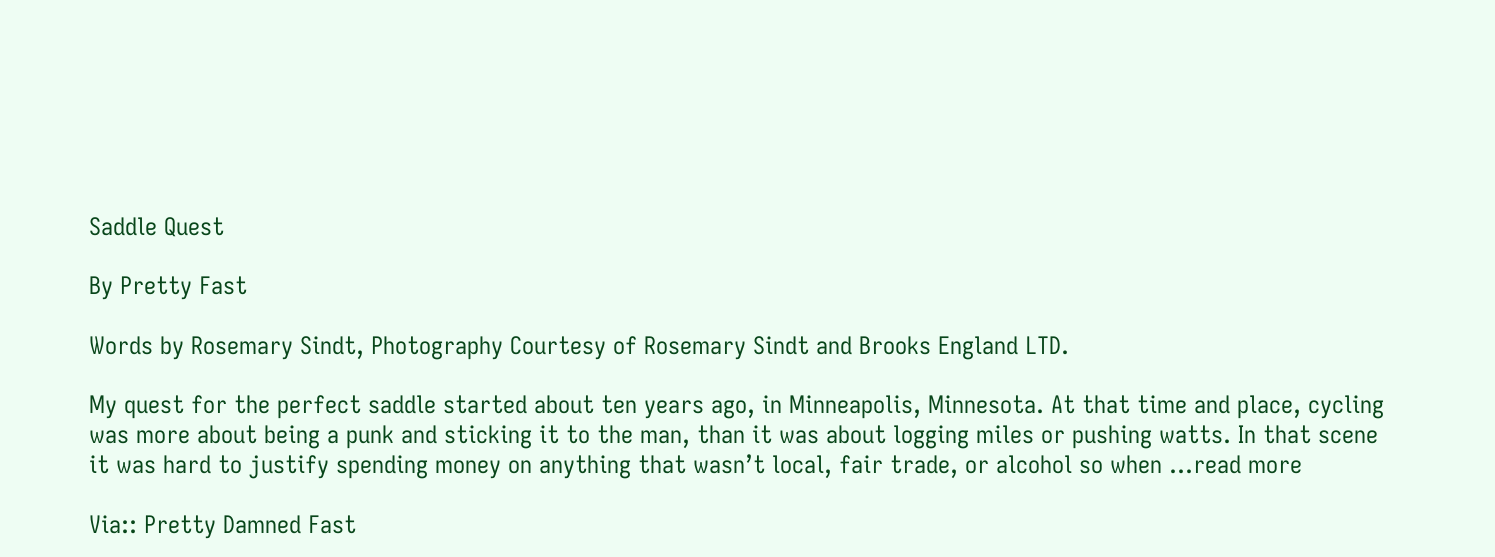Saddle Quest

By Pretty Fast

Words by Rosemary Sindt, Photography Courtesy of Rosemary Sindt and Brooks England LTD.

My quest for the perfect saddle started about ten years ago, in Minneapolis, Minnesota. At that time and place, cycling was more about being a punk and sticking it to the man, than it was about logging miles or pushing watts. In that scene it was hard to justify spending money on anything that wasn’t local, fair trade, or alcohol so when …read more

Via:: Pretty Damned Fast